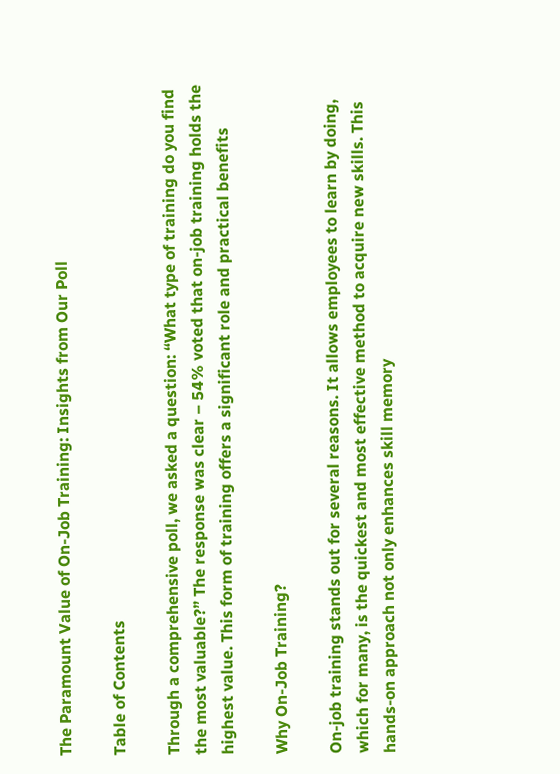The Paramount Value of On-Job Training: Insights from Our Poll

Table of Contents

Through a comprehensive poll, we asked a question: “What type of training do you find the most valuable?” The response was clear – 54% voted that on-job training holds the highest value. This form of training offers a significant role and practical benefits

Why On-Job Training?

On-job training stands out for several reasons. It allows employees to learn by doing, which for many, is the quickest and most effective method to acquire new skills. This hands-on approach not only enhances skill memory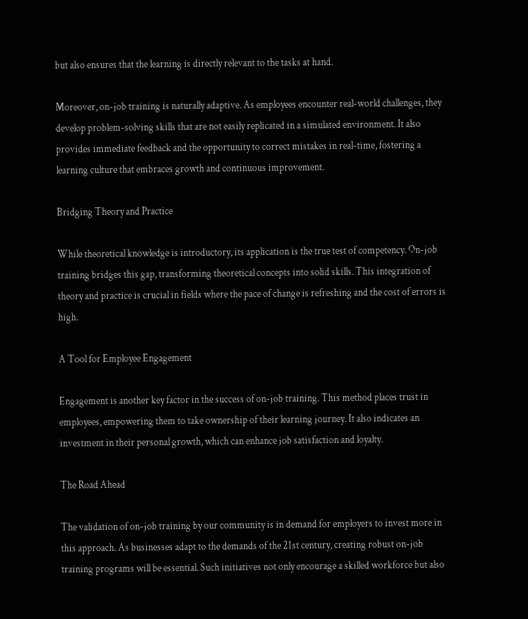but also ensures that the learning is directly relevant to the tasks at hand.

Moreover, on-job training is naturally adaptive. As employees encounter real-world challenges, they develop problem-solving skills that are not easily replicated in a simulated environment. It also provides immediate feedback and the opportunity to correct mistakes in real-time, fostering a learning culture that embraces growth and continuous improvement.

Bridging Theory and Practice

While theoretical knowledge is introductory, its application is the true test of competency. On-job training bridges this gap, transforming theoretical concepts into solid skills. This integration of theory and practice is crucial in fields where the pace of change is refreshing and the cost of errors is high.

A Tool for Employee Engagement

Engagement is another key factor in the success of on-job training. This method places trust in employees, empowering them to take ownership of their learning journey. It also indicates an investment in their personal growth, which can enhance job satisfaction and loyalty.

The Road Ahead

The validation of on-job training by our community is in demand for employers to invest more in this approach. As businesses adapt to the demands of the 21st century, creating robust on-job training programs will be essential. Such initiatives not only encourage a skilled workforce but also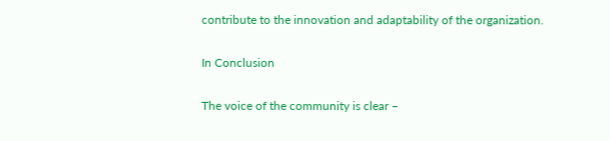contribute to the innovation and adaptability of the organization.

In Conclusion

The voice of the community is clear –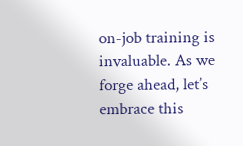on-job training is invaluable. As we forge ahead, let’s embrace this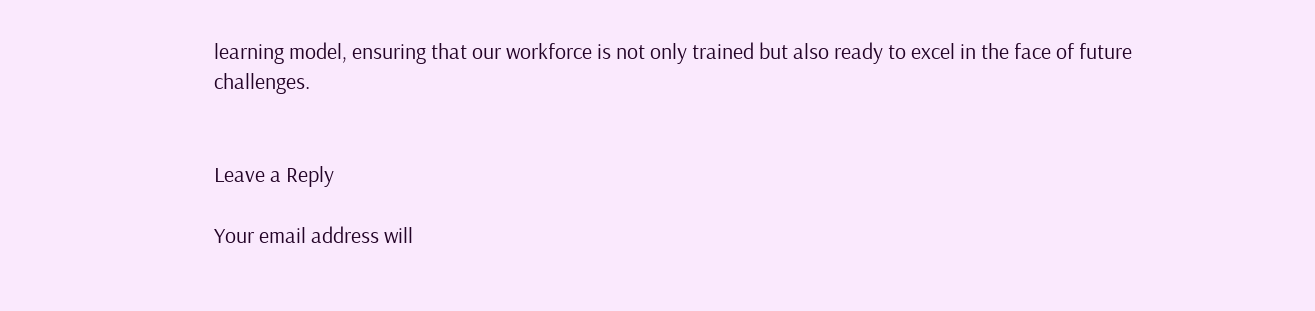learning model, ensuring that our workforce is not only trained but also ready to excel in the face of future challenges.


Leave a Reply

Your email address will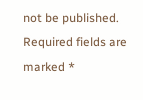not be published. Required fields are marked *